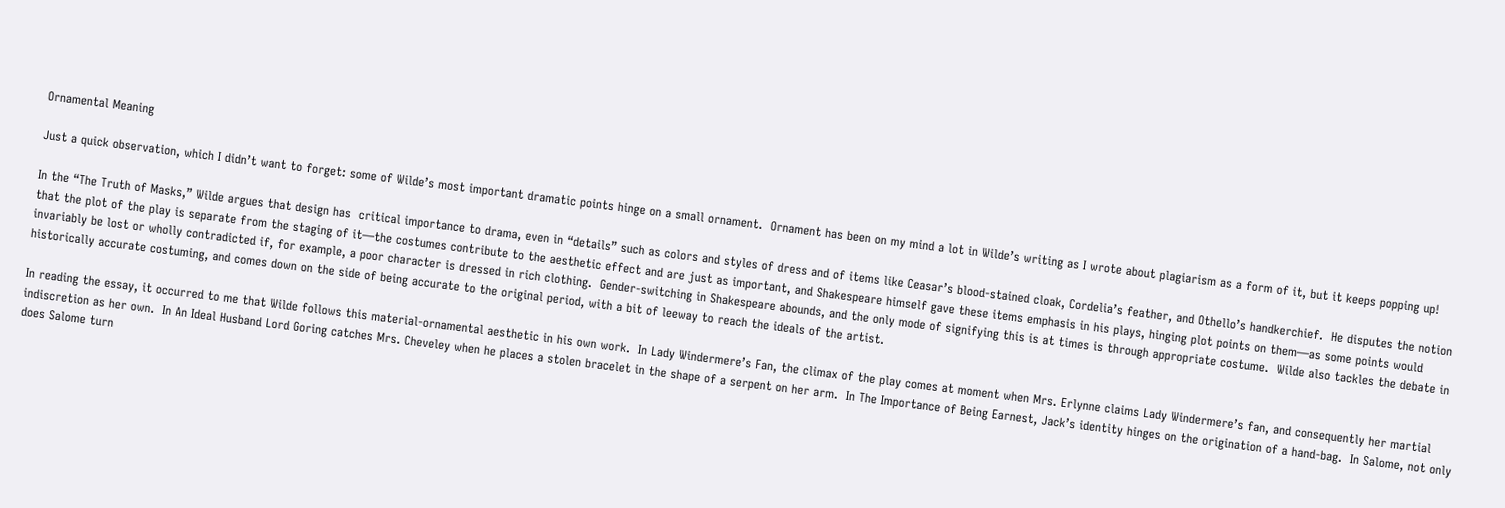Ornamental Meaning

Just a quick observation, which I didn’t want to forget: some of Wilde’s most important dramatic points hinge on a small ornament.  Ornament has been on my mind a lot in Wilde’s writing as I wrote about plagiarism as a form of it, but it keeps popping up!

In the “The Truth of Masks,” Wilde argues that design has  critical importance to drama, even in “details” such as colors and styles of dress and of items like Ceasar’s blood-stained cloak, Cordelia’s feather, and Othello’s handkerchief.  He disputes the notion that the plot of the play is separate from the staging of it—the costumes contribute to the aesthetic effect and are just as important, and Shakespeare himself gave these items emphasis in his plays, hinging plot points on them—as some points would invariably be lost or wholly contradicted if, for example, a poor character is dressed in rich clothing.  Gender-switching in Shakespeare abounds, and the only mode of signifying this is at times is through appropriate costume.  Wilde also tackles the debate in historically accurate costuming, and comes down on the side of being accurate to the original period, with a bit of leeway to reach the ideals of the artist.

In reading the essay, it occurred to me that Wilde follows this material-ornamental aesthetic in his own work.  In Lady Windermere’s Fan, the climax of the play comes at moment when Mrs. Erlynne claims Lady Windermere’s fan, and consequently her martial indiscretion as her own.  In An Ideal Husband Lord Goring catches Mrs. Cheveley when he places a stolen bracelet in the shape of a serpent on her arm.  In The Importance of Being Earnest, Jack’s identity hinges on the origination of a hand-bag.  In Salome, not only does Salome turn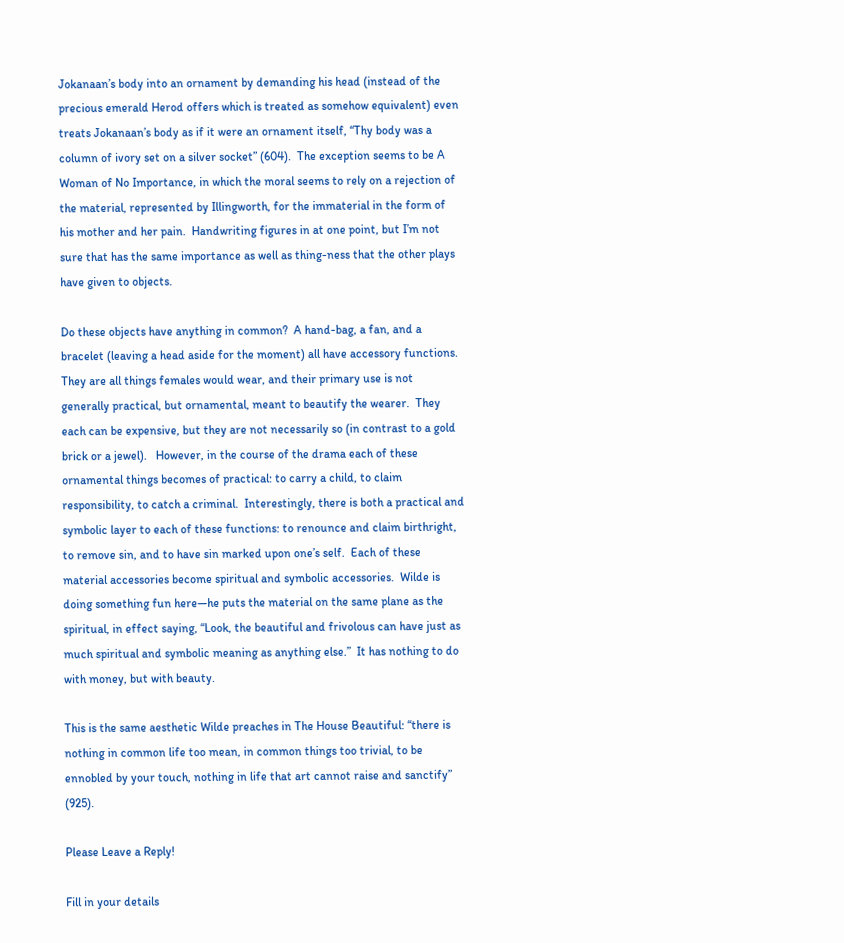Jokanaan’s body into an ornament by demanding his head (instead of the precious emerald Herod offers which is treated as somehow equivalent) even treats Jokanaan’s body as if it were an ornament itself, “Thy body was a column of ivory set on a silver socket” (604).  The exception seems to be A Woman of No Importance, in which the moral seems to rely on a rejection of the material, represented by Illingworth, for the immaterial in the form of his mother and her pain.  Handwriting figures in at one point, but I’m not sure that has the same importance as well as thing-ness that the other plays have given to objects.

Do these objects have anything in common?  A hand-bag, a fan, and a bracelet (leaving a head aside for the moment) all have accessory functions.  They are all things females would wear, and their primary use is not generally practical, but ornamental, meant to beautify the wearer.  They each can be expensive, but they are not necessarily so (in contrast to a gold brick or a jewel).   However, in the course of the drama each of these ornamental things becomes of practical: to carry a child, to claim responsibility, to catch a criminal.  Interestingly, there is both a practical and symbolic layer to each of these functions: to renounce and claim birthright, to remove sin, and to have sin marked upon one’s self.  Each of these material accessories become spiritual and symbolic accessories.  Wilde is doing something fun here—he puts the material on the same plane as the spiritual, in effect saying, “Look, the beautiful and frivolous can have just as much spiritual and symbolic meaning as anything else.”  It has nothing to do with money, but with beauty.

This is the same aesthetic Wilde preaches in The House Beautiful: “there is nothing in common life too mean, in common things too trivial, to be ennobled by your touch, nothing in life that art cannot raise and sanctify” (925).

Please Leave a Reply!

Fill in your details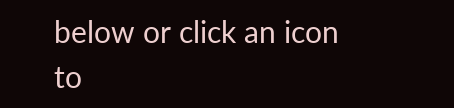below or click an icon to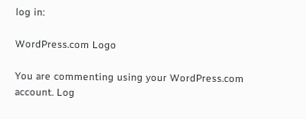log in:

WordPress.com Logo

You are commenting using your WordPress.com account. Log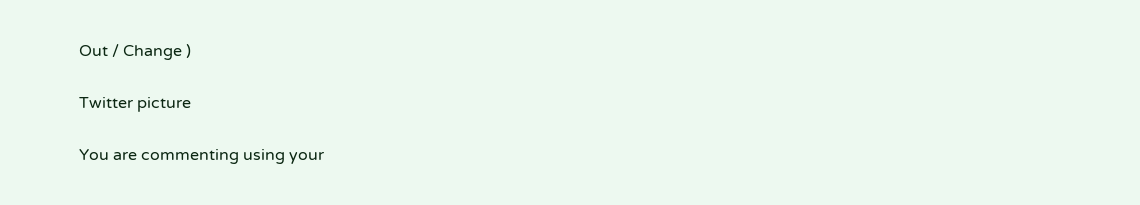Out / Change )

Twitter picture

You are commenting using your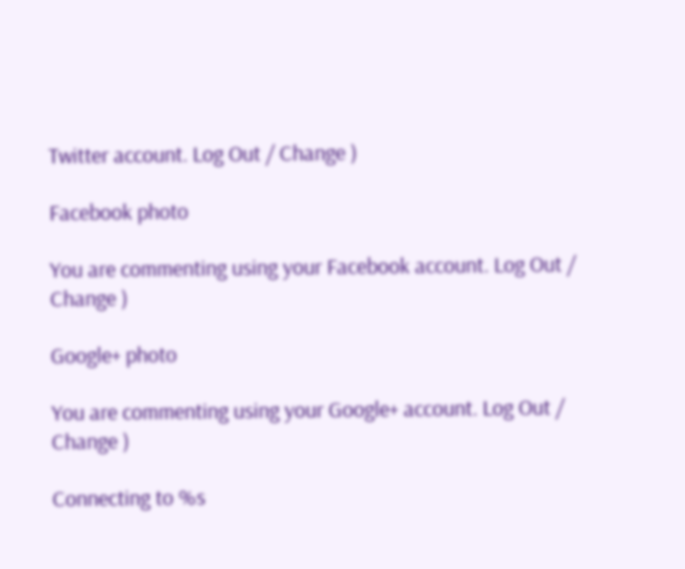Twitter account. Log Out / Change )

Facebook photo

You are commenting using your Facebook account. Log Out / Change )

Google+ photo

You are commenting using your Google+ account. Log Out / Change )

Connecting to %s